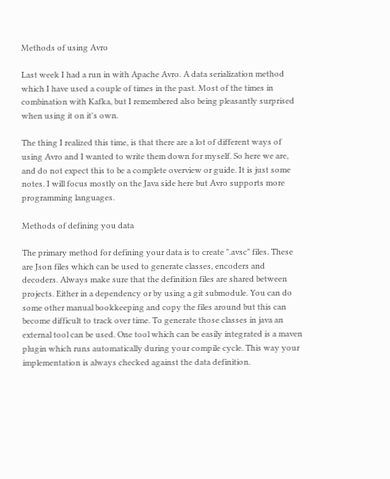Methods of using Avro

Last week I had a run in with Apache Avro. A data serialization method which I have used a couple of times in the past. Most of the times in combination with Kafka, but I remembered also being pleasantly surprised when using it on it's own.

The thing I realized this time, is that there are a lot of different ways of using Avro and I wanted to write them down for myself. So here we are, and do not expect this to be a complete overview or guide. It is just some notes. I will focus mostly on the Java side here but Avro supports more programming languages.

Methods of defining you data

The primary method for defining your data is to create ".avsc" files. These are Json files which can be used to generate classes, encoders and decoders. Always make sure that the definition files are shared between projects. Either in a dependency or by using a git submodule. You can do some other manual bookkeeping and copy the files around but this can become difficult to track over time. To generate those classes in java an external tool can be used. One tool which can be easily integrated is a maven plugin which runs automatically during your compile cycle. This way your implementation is always checked against the data definition.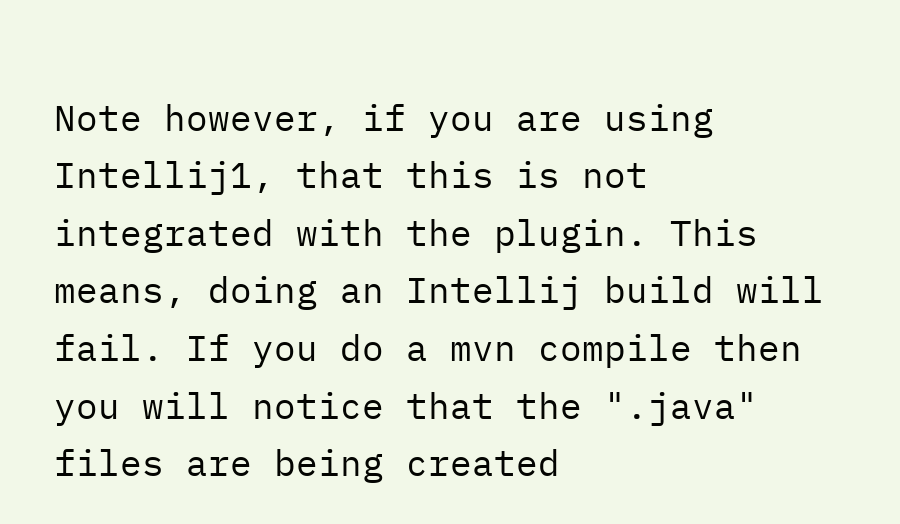Note however, if you are using Intellij1, that this is not integrated with the plugin. This means, doing an Intellij build will fail. If you do a mvn compile then you will notice that the ".java" files are being created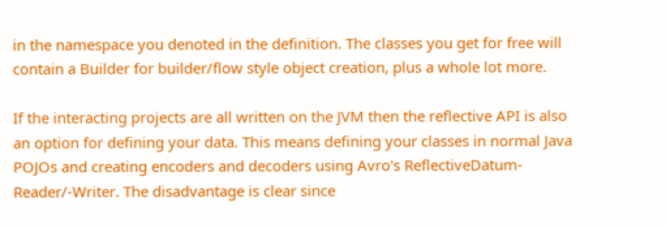in the namespace you denoted in the definition. The classes you get for free will contain a Builder for builder/flow style object creation, plus a whole lot more.

If the interacting projects are all written on the JVM then the reflective API is also an option for defining your data. This means defining your classes in normal Java POJOs and creating encoders and decoders using Avro's ReflectiveDatum-Reader/-Writer. The disadvantage is clear since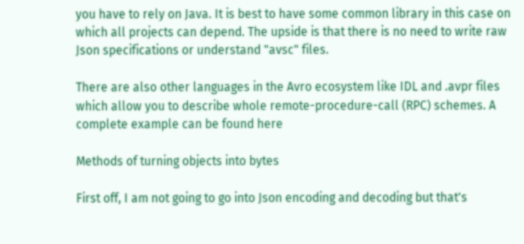you have to rely on Java. It is best to have some common library in this case on which all projects can depend. The upside is that there is no need to write raw Json specifications or understand "avsc" files.

There are also other languages in the Avro ecosystem like IDL and .avpr files which allow you to describe whole remote-procedure-call (RPC) schemes. A complete example can be found here

Methods of turning objects into bytes

First off, I am not going to go into Json encoding and decoding but that's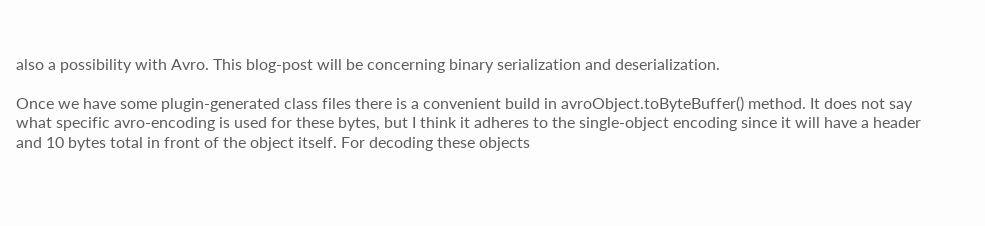also a possibility with Avro. This blog-post will be concerning binary serialization and deserialization.

Once we have some plugin-generated class files there is a convenient build in avroObject.toByteBuffer() method. It does not say what specific avro-encoding is used for these bytes, but I think it adheres to the single-object encoding since it will have a header and 10 bytes total in front of the object itself. For decoding these objects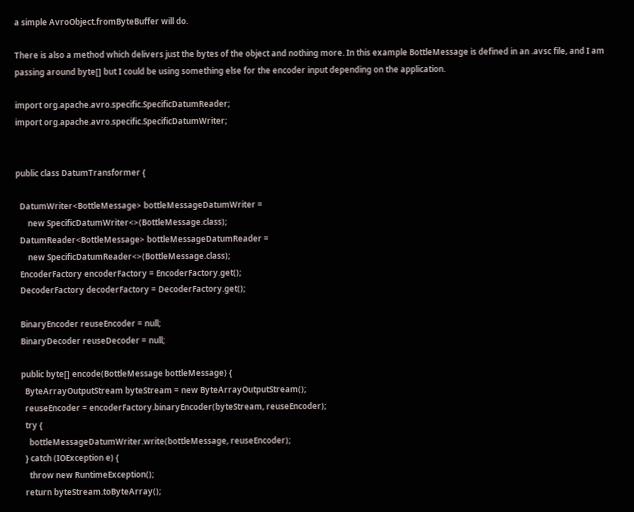a simple AvroObject.fromByteBuffer will do.

There is also a method which delivers just the bytes of the object and nothing more. In this example BottleMessage is defined in an .avsc file, and I am passing around byte[] but I could be using something else for the encoder input depending on the application.

import org.apache.avro.specific.SpecificDatumReader;
import org.apache.avro.specific.SpecificDatumWriter;


public class DatumTransformer {

  DatumWriter<BottleMessage> bottleMessageDatumWriter =
      new SpecificDatumWriter<>(BottleMessage.class);
  DatumReader<BottleMessage> bottleMessageDatumReader =
      new SpecificDatumReader<>(BottleMessage.class);
  EncoderFactory encoderFactory = EncoderFactory.get();
  DecoderFactory decoderFactory = DecoderFactory.get();

  BinaryEncoder reuseEncoder = null;
  BinaryDecoder reuseDecoder = null;

  public byte[] encode(BottleMessage bottleMessage) {
    ByteArrayOutputStream byteStream = new ByteArrayOutputStream();
    reuseEncoder = encoderFactory.binaryEncoder(byteStream, reuseEncoder);
    try {
      bottleMessageDatumWriter.write(bottleMessage, reuseEncoder);
    } catch (IOException e) {
      throw new RuntimeException();
    return byteStream.toByteArray();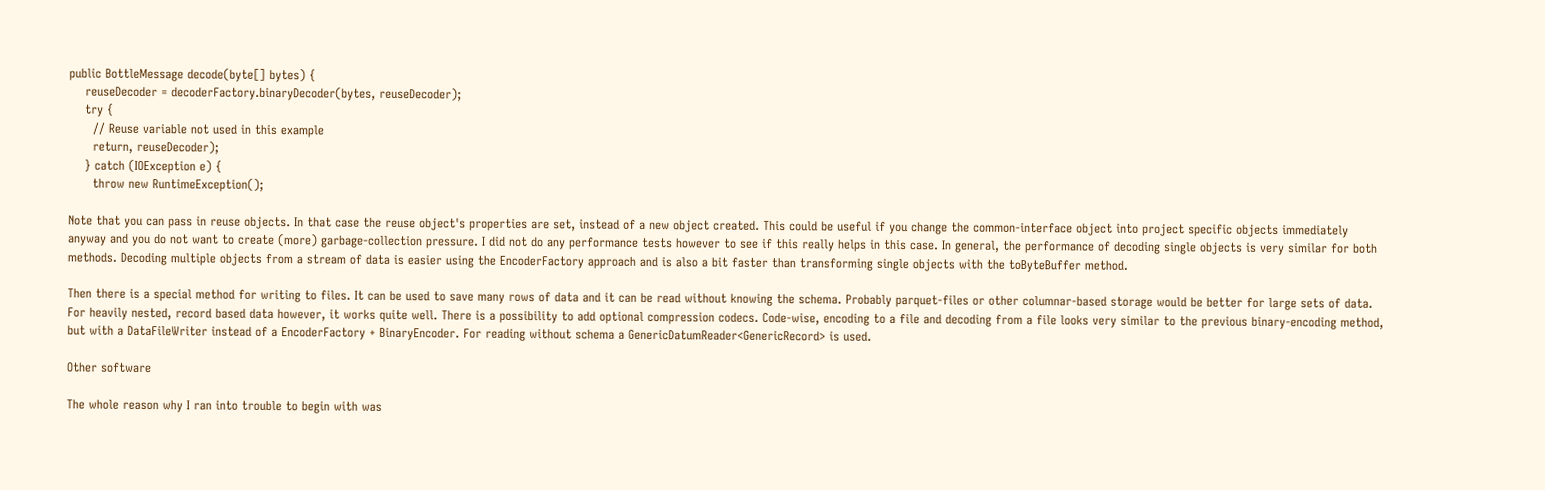public BottleMessage decode(byte[] bytes) {
    reuseDecoder = decoderFactory.binaryDecoder(bytes, reuseDecoder);
    try {
      // Reuse variable not used in this example
      return, reuseDecoder);
    } catch (IOException e) {
      throw new RuntimeException();

Note that you can pass in reuse objects. In that case the reuse object's properties are set, instead of a new object created. This could be useful if you change the common-interface object into project specific objects immediately anyway and you do not want to create (more) garbage-collection pressure. I did not do any performance tests however to see if this really helps in this case. In general, the performance of decoding single objects is very similar for both methods. Decoding multiple objects from a stream of data is easier using the EncoderFactory approach and is also a bit faster than transforming single objects with the toByteBuffer method.

Then there is a special method for writing to files. It can be used to save many rows of data and it can be read without knowing the schema. Probably parquet-files or other columnar-based storage would be better for large sets of data. For heavily nested, record based data however, it works quite well. There is a possibility to add optional compression codecs. Code-wise, encoding to a file and decoding from a file looks very similar to the previous binary-encoding method, but with a DataFileWriter instead of a EncoderFactory + BinaryEncoder. For reading without schema a GenericDatumReader<GenericRecord> is used.

Other software

The whole reason why I ran into trouble to begin with was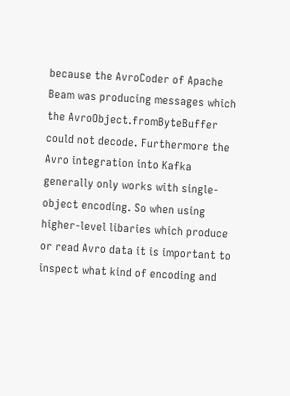because the AvroCoder of Apache Beam was producing messages which the AvroObject.fromByteBuffer could not decode. Furthermore the Avro integration into Kafka generally only works with single-object encoding. So when using higher-level libaries which produce or read Avro data it is important to inspect what kind of encoding and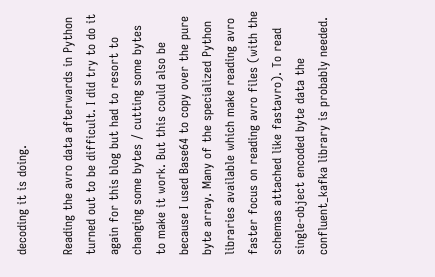decoding it is doing.

Reading the avro data afterwards in Python turned out to be difficult. I did try to do it again for this blog but had to resort to changing some bytes / cutting some bytes to make it work. But this could also be because I used Base64 to copy over the pure byte array. Many of the specialized Python libraries available which make reading avro faster focus on reading avro files (with the schemas attached like fastavro). To read single-object encoded byte data the confluent_kafka library is probably needed.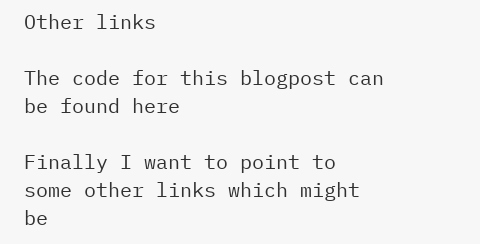Other links

The code for this blogpost can be found here

Finally I want to point to some other links which might be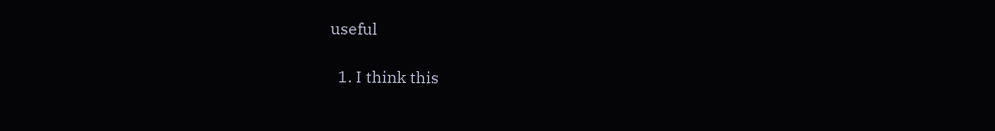useful

  1. I think this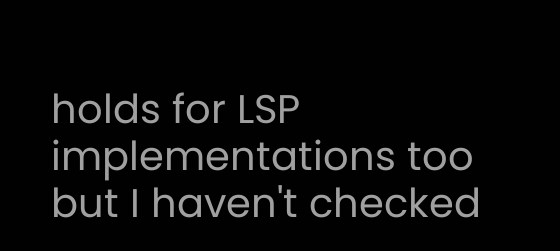holds for LSP implementations too but I haven't checked